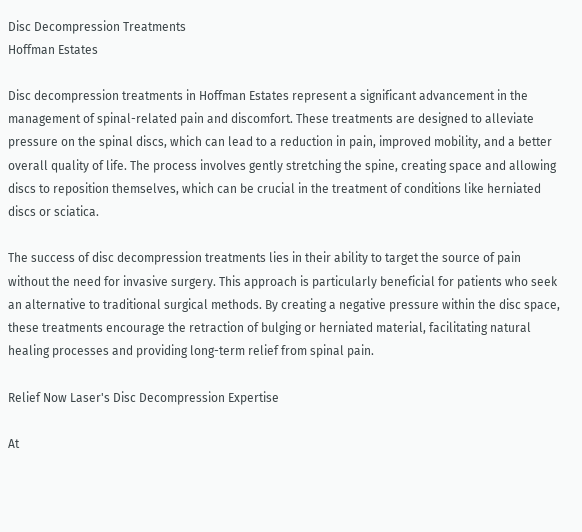Disc Decompression Treatments
Hoffman Estates

Disc decompression treatments in Hoffman Estates represent a significant advancement in the management of spinal-related pain and discomfort. These treatments are designed to alleviate pressure on the spinal discs, which can lead to a reduction in pain, improved mobility, and a better overall quality of life. The process involves gently stretching the spine, creating space and allowing discs to reposition themselves, which can be crucial in the treatment of conditions like herniated discs or sciatica.

The success of disc decompression treatments lies in their ability to target the source of pain without the need for invasive surgery. This approach is particularly beneficial for patients who seek an alternative to traditional surgical methods. By creating a negative pressure within the disc space, these treatments encourage the retraction of bulging or herniated material, facilitating natural healing processes and providing long-term relief from spinal pain.

Relief Now Laser's Disc Decompression Expertise

At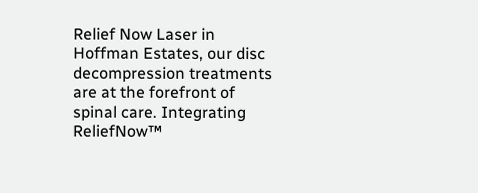Relief Now Laser in Hoffman Estates, our disc decompression treatments are at the forefront of spinal care. Integrating ReliefNow™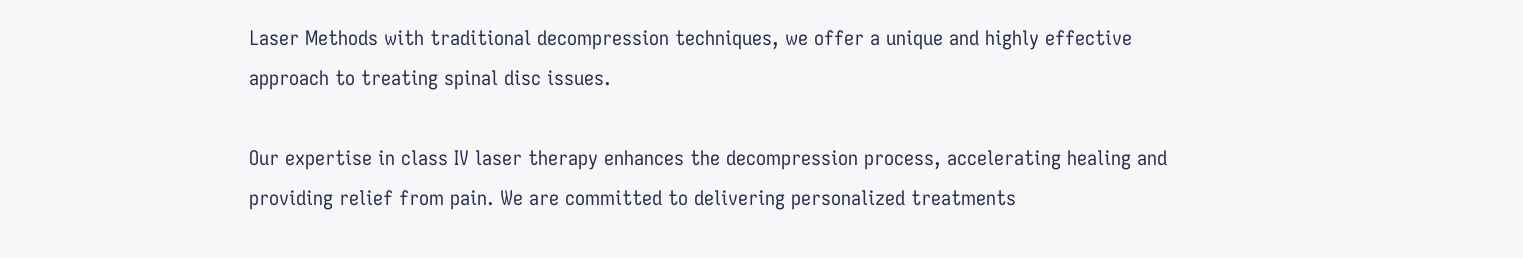Laser Methods with traditional decompression techniques, we offer a unique and highly effective approach to treating spinal disc issues.

Our expertise in class IV laser therapy enhances the decompression process, accelerating healing and providing relief from pain. We are committed to delivering personalized treatments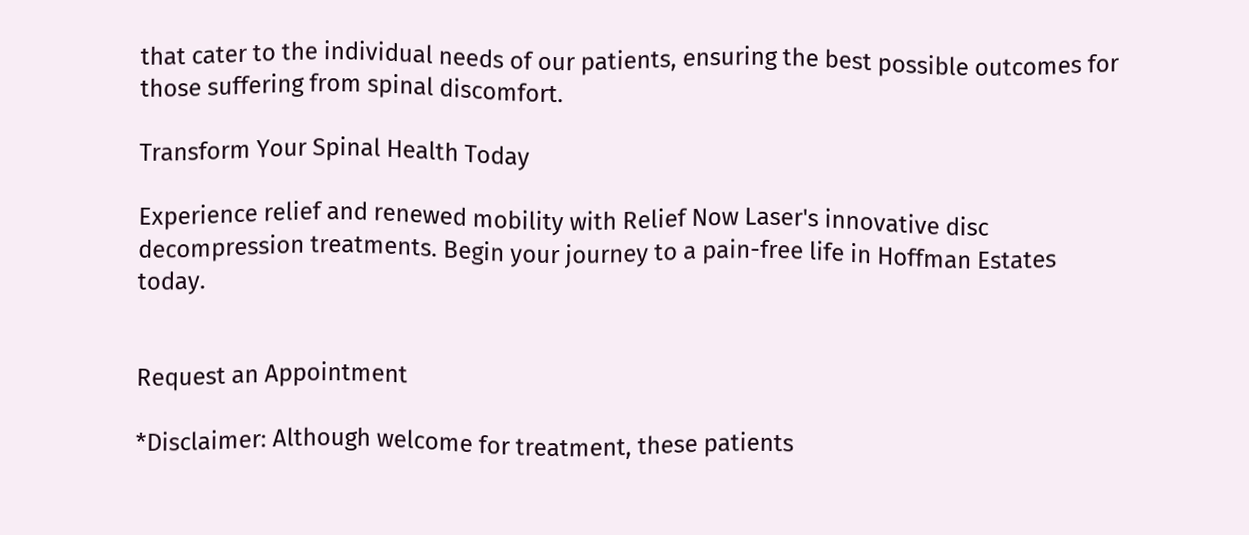that cater to the individual needs of our patients, ensuring the best possible outcomes for those suffering from spinal discomfort.

Transform Your Spinal Health Today

Experience relief and renewed mobility with Relief Now Laser's innovative disc decompression treatments. Begin your journey to a pain-free life in Hoffman Estates today.


Request an Appointment

*Disclaimer: Although welcome for treatment, these patients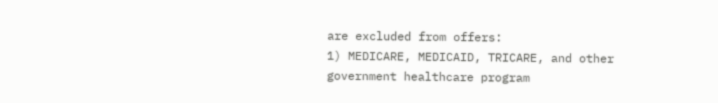are excluded from offers:
1) MEDICARE, MEDICAID, TRICARE, and other government healthcare program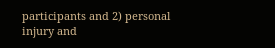participants and 2) personal injury and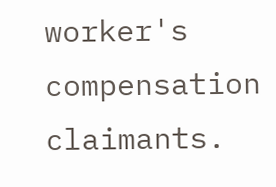worker's compensation claimants.